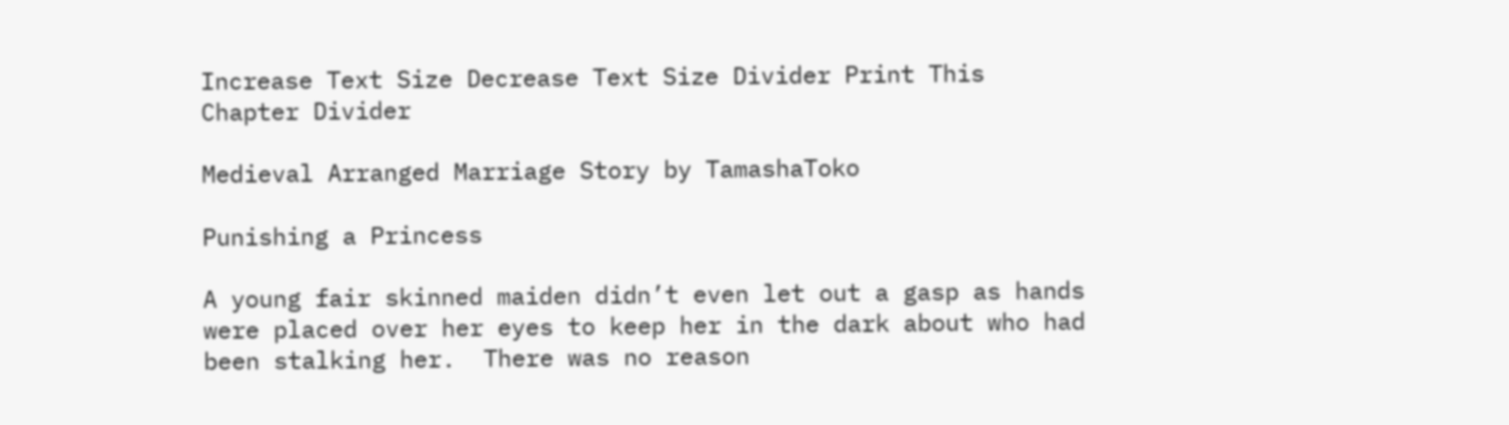Increase Text Size Decrease Text Size Divider Print This Chapter Divider

Medieval Arranged Marriage Story by TamashaToko

Punishing a Princess

A young fair skinned maiden didn’t even let out a gasp as hands were placed over her eyes to keep her in the dark about who had been stalking her.  There was no reason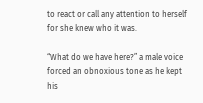to react or call any attention to herself for she knew who it was.

“What do we have here?” a male voice forced an obnoxious tone as he kept his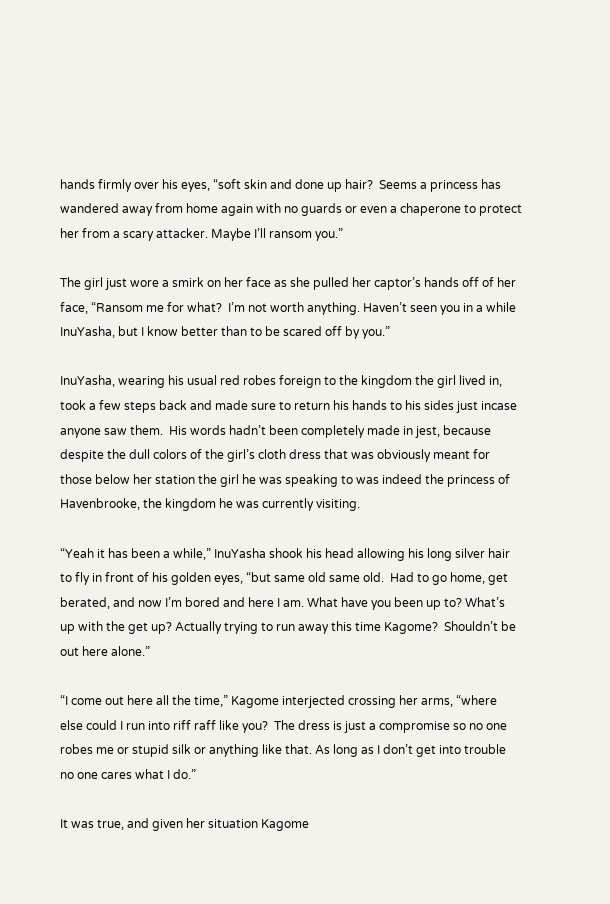hands firmly over his eyes, “soft skin and done up hair?  Seems a princess has wandered away from home again with no guards or even a chaperone to protect her from a scary attacker. Maybe I’ll ransom you.”

The girl just wore a smirk on her face as she pulled her captor’s hands off of her face, “Ransom me for what?  I’m not worth anything. Haven’t seen you in a while InuYasha, but I know better than to be scared off by you.”

InuYasha, wearing his usual red robes foreign to the kingdom the girl lived in, took a few steps back and made sure to return his hands to his sides just incase anyone saw them.  His words hadn’t been completely made in jest, because despite the dull colors of the girl’s cloth dress that was obviously meant for those below her station the girl he was speaking to was indeed the princess of Havenbrooke, the kingdom he was currently visiting.

“Yeah it has been a while,” InuYasha shook his head allowing his long silver hair to fly in front of his golden eyes, “but same old same old.  Had to go home, get berated, and now I’m bored and here I am. What have you been up to? What’s up with the get up? Actually trying to run away this time Kagome?  Shouldn’t be out here alone.”

“I come out here all the time,” Kagome interjected crossing her arms, “where else could I run into riff raff like you?  The dress is just a compromise so no one robes me or stupid silk or anything like that. As long as I don’t get into trouble no one cares what I do.”

It was true, and given her situation Kagome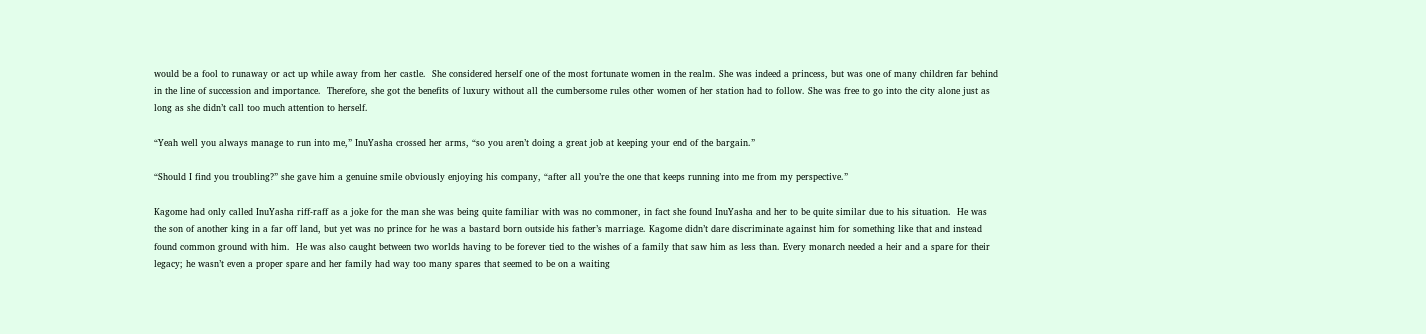would be a fool to runaway or act up while away from her castle.  She considered herself one of the most fortunate women in the realm. She was indeed a princess, but was one of many children far behind in the line of succession and importance.  Therefore, she got the benefits of luxury without all the cumbersome rules other women of her station had to follow. She was free to go into the city alone just as long as she didn’t call too much attention to herself.

“Yeah well you always manage to run into me,” InuYasha crossed her arms, “so you aren’t doing a great job at keeping your end of the bargain.”

“Should I find you troubling?” she gave him a genuine smile obviously enjoying his company, “after all you’re the one that keeps running into me from my perspective.”

Kagome had only called InuYasha riff-raff as a joke for the man she was being quite familiar with was no commoner, in fact she found InuYasha and her to be quite similar due to his situation.  He was the son of another king in a far off land, but yet was no prince for he was a bastard born outside his father’s marriage. Kagome didn’t dare discriminate against him for something like that and instead found common ground with him.  He was also caught between two worlds having to be forever tied to the wishes of a family that saw him as less than. Every monarch needed a heir and a spare for their legacy; he wasn’t even a proper spare and her family had way too many spares that seemed to be on a waiting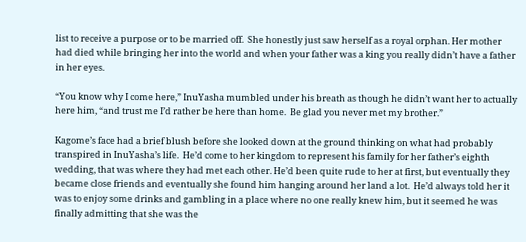list to receive a purpose or to be married off.  She honestly just saw herself as a royal orphan. Her mother had died while bringing her into the world and when your father was a king you really didn’t have a father in her eyes.

“You know why I come here,” InuYasha mumbled under his breath as though he didn’t want her to actually here him, “and trust me I’d rather be here than home.  Be glad you never met my brother.”

Kagome’s face had a brief blush before she looked down at the ground thinking on what had probably transpired in InuYasha’s life.  He’d come to her kingdom to represent his family for her father’s eighth wedding, that was where they had met each other. He’d been quite rude to her at first, but eventually they became close friends and eventually she found him hanging around her land a lot.  He’d always told her it was to enjoy some drinks and gambling in a place where no one really knew him, but it seemed he was finally admitting that she was the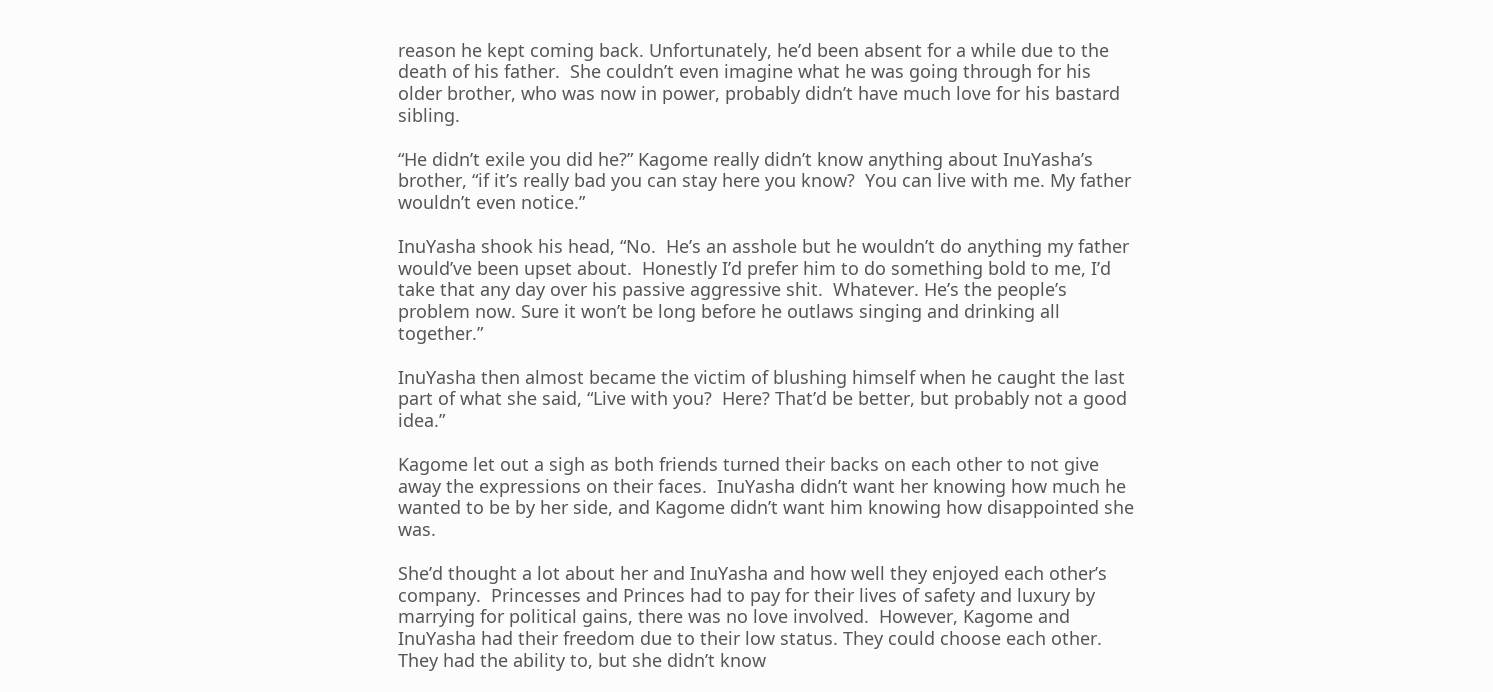reason he kept coming back. Unfortunately, he’d been absent for a while due to the death of his father.  She couldn’t even imagine what he was going through for his older brother, who was now in power, probably didn’t have much love for his bastard sibling.

“He didn’t exile you did he?” Kagome really didn’t know anything about InuYasha’s brother, “if it’s really bad you can stay here you know?  You can live with me. My father wouldn’t even notice.”

InuYasha shook his head, “No.  He’s an asshole but he wouldn’t do anything my father would’ve been upset about.  Honestly I’d prefer him to do something bold to me, I’d take that any day over his passive aggressive shit.  Whatever. He’s the people’s problem now. Sure it won’t be long before he outlaws singing and drinking all together.”

InuYasha then almost became the victim of blushing himself when he caught the last part of what she said, “Live with you?  Here? That’d be better, but probably not a good idea.”

Kagome let out a sigh as both friends turned their backs on each other to not give away the expressions on their faces.  InuYasha didn’t want her knowing how much he wanted to be by her side, and Kagome didn’t want him knowing how disappointed she was.

She’d thought a lot about her and InuYasha and how well they enjoyed each other’s company.  Princesses and Princes had to pay for their lives of safety and luxury by marrying for political gains, there was no love involved.  However, Kagome and InuYasha had their freedom due to their low status. They could choose each other. They had the ability to, but she didn’t know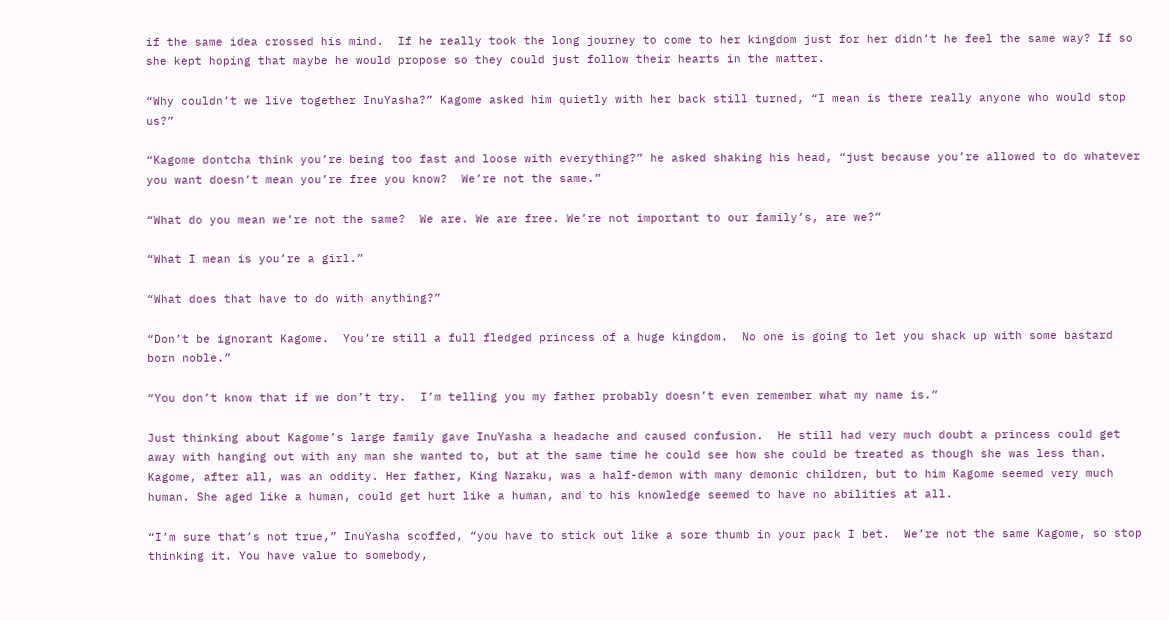if the same idea crossed his mind.  If he really took the long journey to come to her kingdom just for her didn’t he feel the same way? If so she kept hoping that maybe he would propose so they could just follow their hearts in the matter.

“Why couldn’t we live together InuYasha?” Kagome asked him quietly with her back still turned, “I mean is there really anyone who would stop us?”

“Kagome dontcha think you’re being too fast and loose with everything?” he asked shaking his head, “just because you’re allowed to do whatever you want doesn’t mean you’re free you know?  We’re not the same.”

“What do you mean we’re not the same?  We are. We are free. We’re not important to our family’s, are we?”

“What I mean is you’re a girl.”

“What does that have to do with anything?”

“Don’t be ignorant Kagome.  You’re still a full fledged princess of a huge kingdom.  No one is going to let you shack up with some bastard born noble.”

“You don’t know that if we don’t try.  I’m telling you my father probably doesn’t even remember what my name is.”

Just thinking about Kagome’s large family gave InuYasha a headache and caused confusion.  He still had very much doubt a princess could get away with hanging out with any man she wanted to, but at the same time he could see how she could be treated as though she was less than.  Kagome, after all, was an oddity. Her father, King Naraku, was a half-demon with many demonic children, but to him Kagome seemed very much human. She aged like a human, could get hurt like a human, and to his knowledge seemed to have no abilities at all.

“I’m sure that’s not true,” InuYasha scoffed, “you have to stick out like a sore thumb in your pack I bet.  We’re not the same Kagome, so stop thinking it. You have value to somebody,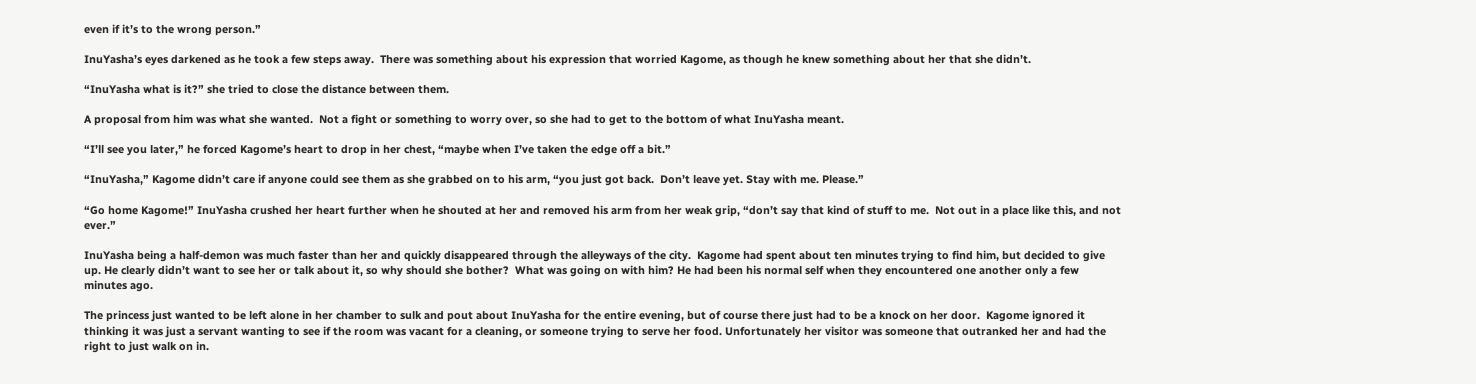even if it’s to the wrong person.”

InuYasha’s eyes darkened as he took a few steps away.  There was something about his expression that worried Kagome, as though he knew something about her that she didn’t.

“InuYasha what is it?” she tried to close the distance between them.

A proposal from him was what she wanted.  Not a fight or something to worry over, so she had to get to the bottom of what InuYasha meant.

“I’ll see you later,” he forced Kagome’s heart to drop in her chest, “maybe when I’ve taken the edge off a bit.”

“InuYasha,” Kagome didn’t care if anyone could see them as she grabbed on to his arm, “you just got back.  Don’t leave yet. Stay with me. Please.”

“Go home Kagome!” InuYasha crushed her heart further when he shouted at her and removed his arm from her weak grip, “don’t say that kind of stuff to me.  Not out in a place like this, and not ever.”

InuYasha being a half-demon was much faster than her and quickly disappeared through the alleyways of the city.  Kagome had spent about ten minutes trying to find him, but decided to give up. He clearly didn’t want to see her or talk about it, so why should she bother?  What was going on with him? He had been his normal self when they encountered one another only a few minutes ago.

The princess just wanted to be left alone in her chamber to sulk and pout about InuYasha for the entire evening, but of course there just had to be a knock on her door.  Kagome ignored it thinking it was just a servant wanting to see if the room was vacant for a cleaning, or someone trying to serve her food. Unfortunately her visitor was someone that outranked her and had the right to just walk on in.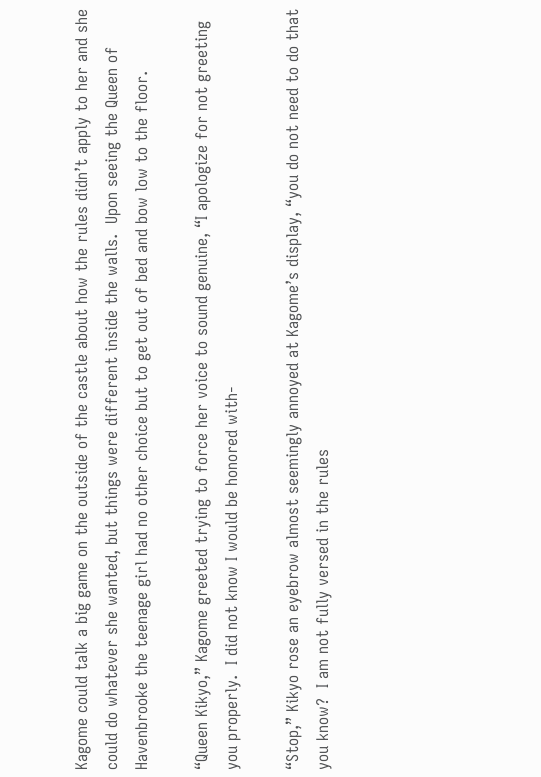Kagome could talk a big game on the outside of the castle about how the rules didn’t apply to her and she could do whatever she wanted, but things were different inside the walls.  Upon seeing the Queen of Havenbrooke the teenage girl had no other choice but to get out of bed and bow low to the floor.

“Queen Kikyo,” Kagome greeted trying to force her voice to sound genuine, “I apologize for not greeting you properly.  I did not know I would be honored with-

“Stop,” Kikyo rose an eyebrow almost seemingly annoyed at Kagome’s display, “you do not need to do that you know?  I am not fully versed in the rules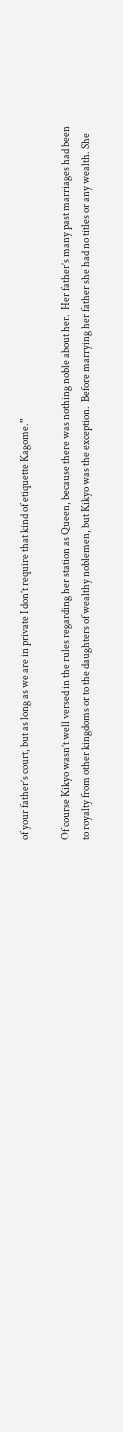of your father’s court, but as long as we are in private I don’t require that kind of etiquette Kagome.”

Of course Kikyo wasn’t well versed in the rules regarding her station as Queen, because there was nothing noble about her.  Her father’s many past marriages had been to royalty from other kingdoms or to the daughters of wealthy noblemen, but Kikyo was the exception.  Before marrying her father she had no titles or any wealth. She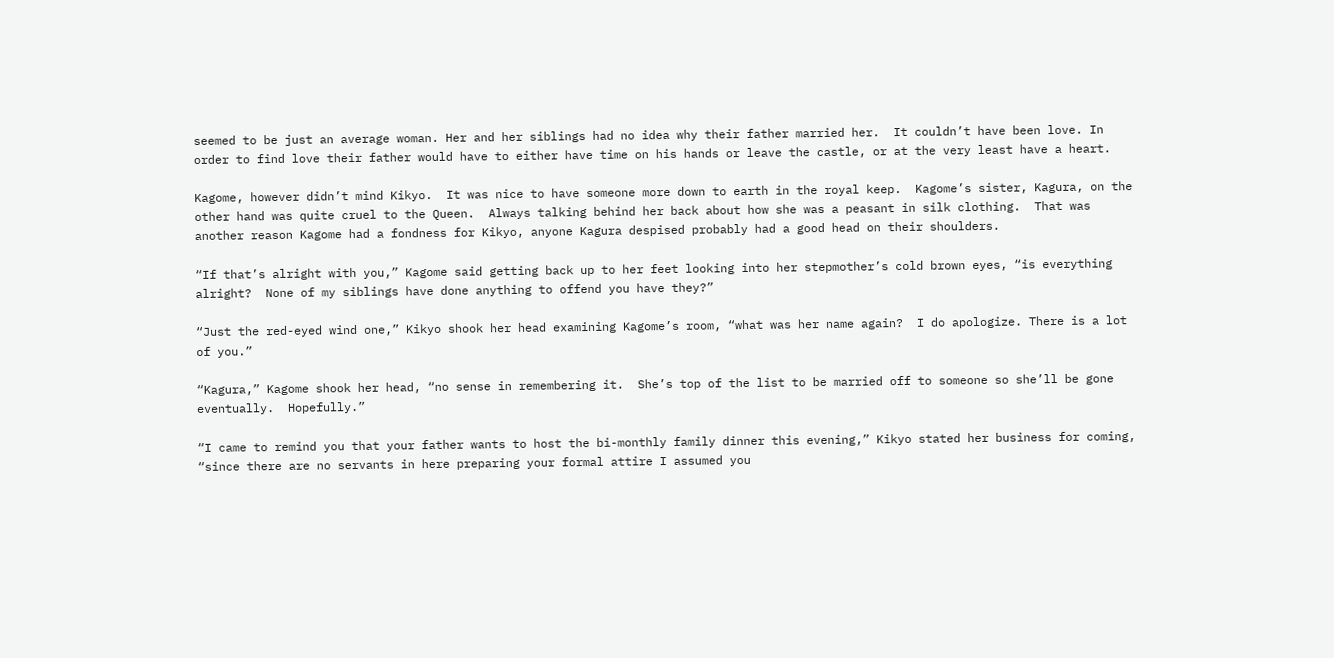seemed to be just an average woman. Her and her siblings had no idea why their father married her.  It couldn’t have been love. In order to find love their father would have to either have time on his hands or leave the castle, or at the very least have a heart.

Kagome, however didn’t mind Kikyo.  It was nice to have someone more down to earth in the royal keep.  Kagome’s sister, Kagura, on the other hand was quite cruel to the Queen.  Always talking behind her back about how she was a peasant in silk clothing.  That was another reason Kagome had a fondness for Kikyo, anyone Kagura despised probably had a good head on their shoulders.

“If that’s alright with you,” Kagome said getting back up to her feet looking into her stepmother’s cold brown eyes, “is everything alright?  None of my siblings have done anything to offend you have they?”

“Just the red-eyed wind one,” Kikyo shook her head examining Kagome’s room, “what was her name again?  I do apologize. There is a lot of you.”

“Kagura,” Kagome shook her head, “no sense in remembering it.  She’s top of the list to be married off to someone so she’ll be gone eventually.  Hopefully.”

“I came to remind you that your father wants to host the bi-monthly family dinner this evening,” Kikyo stated her business for coming, “since there are no servants in here preparing your formal attire I assumed you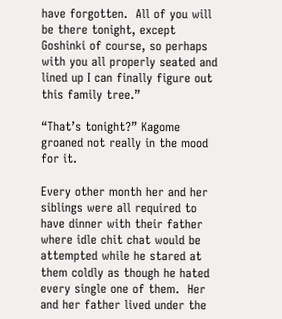have forgotten.  All of you will be there tonight, except Goshinki of course, so perhaps with you all properly seated and lined up I can finally figure out this family tree.”

“That’s tonight?” Kagome groaned not really in the mood for it.

Every other month her and her siblings were all required to have dinner with their father where idle chit chat would be attempted while he stared at them coldly as though he hated every single one of them.  Her and her father lived under the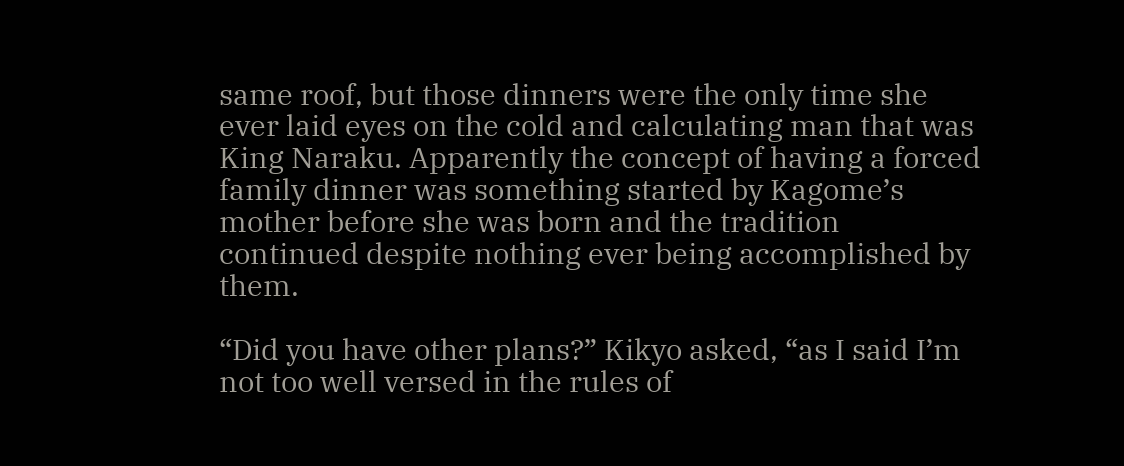same roof, but those dinners were the only time she ever laid eyes on the cold and calculating man that was King Naraku. Apparently the concept of having a forced family dinner was something started by Kagome’s mother before she was born and the tradition continued despite nothing ever being accomplished by them.

“Did you have other plans?” Kikyo asked, “as I said I’m not too well versed in the rules of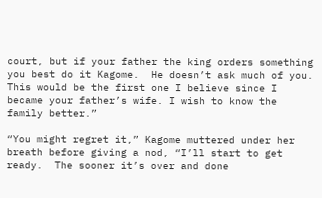court, but if your father the king orders something you best do it Kagome.  He doesn’t ask much of you. This would be the first one I believe since I became your father’s wife. I wish to know the family better.”

“You might regret it,” Kagome muttered under her breath before giving a nod, “I’ll start to get ready.  The sooner it’s over and done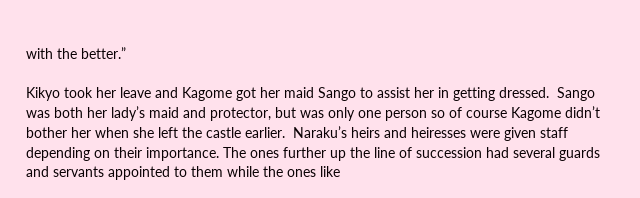with the better.”

Kikyo took her leave and Kagome got her maid Sango to assist her in getting dressed.  Sango was both her lady’s maid and protector, but was only one person so of course Kagome didn’t bother her when she left the castle earlier.  Naraku’s heirs and heiresses were given staff depending on their importance. The ones further up the line of succession had several guards and servants appointed to them while the ones like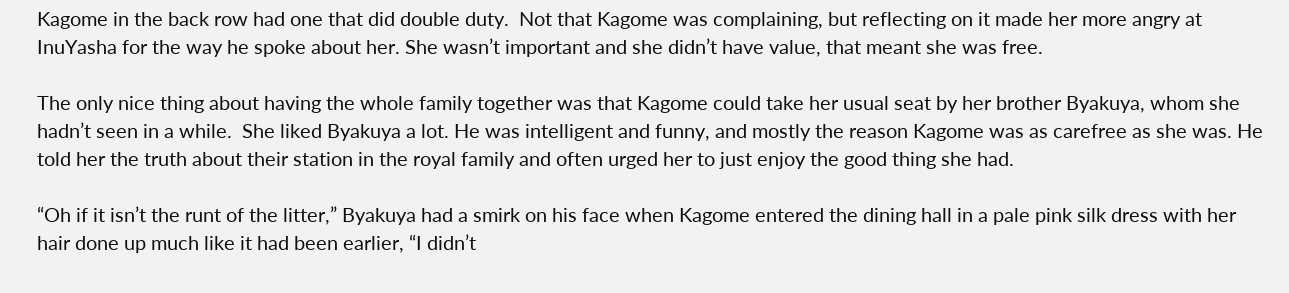Kagome in the back row had one that did double duty.  Not that Kagome was complaining, but reflecting on it made her more angry at InuYasha for the way he spoke about her. She wasn’t important and she didn’t have value, that meant she was free.

The only nice thing about having the whole family together was that Kagome could take her usual seat by her brother Byakuya, whom she hadn’t seen in a while.  She liked Byakuya a lot. He was intelligent and funny, and mostly the reason Kagome was as carefree as she was. He told her the truth about their station in the royal family and often urged her to just enjoy the good thing she had.

“Oh if it isn’t the runt of the litter,” Byakuya had a smirk on his face when Kagome entered the dining hall in a pale pink silk dress with her hair done up much like it had been earlier, “I didn’t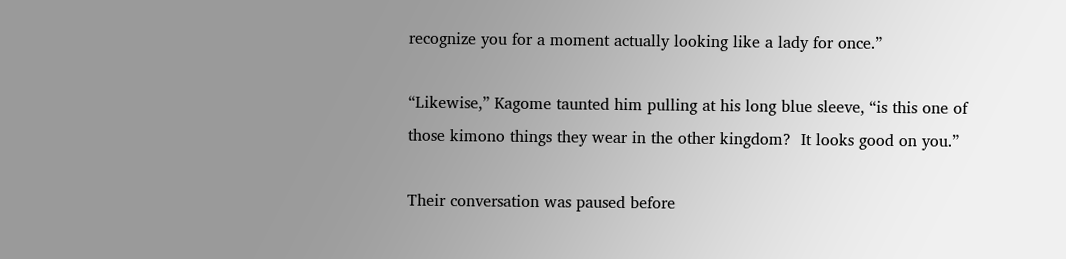recognize you for a moment actually looking like a lady for once.”

“Likewise,” Kagome taunted him pulling at his long blue sleeve, “is this one of those kimono things they wear in the other kingdom?  It looks good on you.”

Their conversation was paused before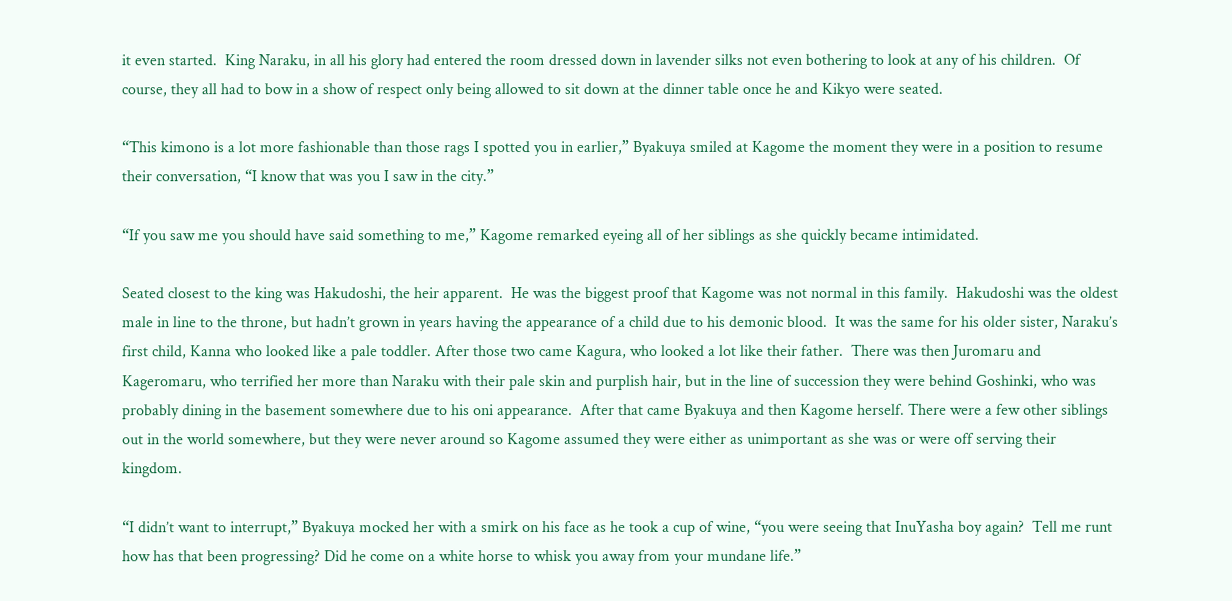it even started.  King Naraku, in all his glory had entered the room dressed down in lavender silks not even bothering to look at any of his children.  Of course, they all had to bow in a show of respect only being allowed to sit down at the dinner table once he and Kikyo were seated.

“This kimono is a lot more fashionable than those rags I spotted you in earlier,” Byakuya smiled at Kagome the moment they were in a position to resume their conversation, “I know that was you I saw in the city.”

“If you saw me you should have said something to me,” Kagome remarked eyeing all of her siblings as she quickly became intimidated.

Seated closest to the king was Hakudoshi, the heir apparent.  He was the biggest proof that Kagome was not normal in this family.  Hakudoshi was the oldest male in line to the throne, but hadn’t grown in years having the appearance of a child due to his demonic blood.  It was the same for his older sister, Naraku’s first child, Kanna who looked like a pale toddler. After those two came Kagura, who looked a lot like their father.  There was then Juromaru and Kageromaru, who terrified her more than Naraku with their pale skin and purplish hair, but in the line of succession they were behind Goshinki, who was probably dining in the basement somewhere due to his oni appearance.  After that came Byakuya and then Kagome herself. There were a few other siblings out in the world somewhere, but they were never around so Kagome assumed they were either as unimportant as she was or were off serving their kingdom.

“I didn’t want to interrupt,” Byakuya mocked her with a smirk on his face as he took a cup of wine, “you were seeing that InuYasha boy again?  Tell me runt how has that been progressing? Did he come on a white horse to whisk you away from your mundane life.”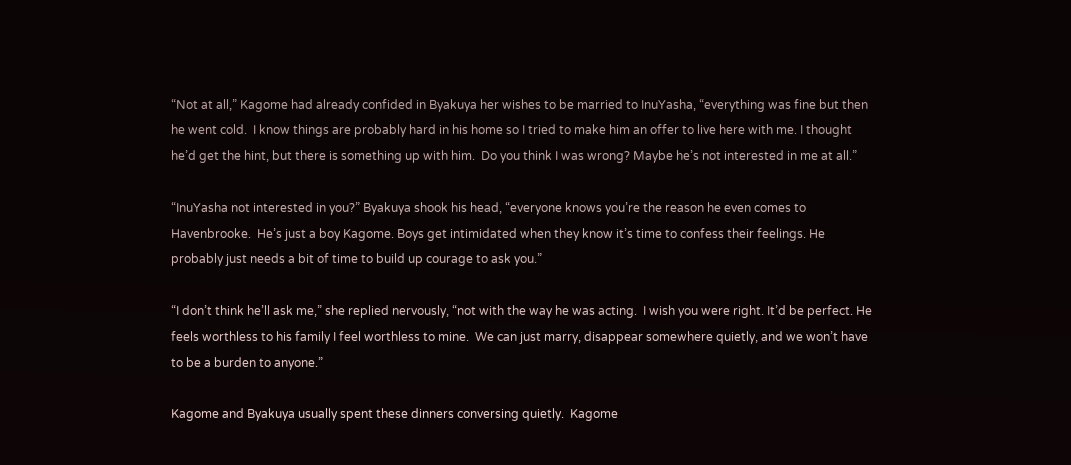“Not at all,” Kagome had already confided in Byakuya her wishes to be married to InuYasha, “everything was fine but then he went cold.  I know things are probably hard in his home so I tried to make him an offer to live here with me. I thought he’d get the hint, but there is something up with him.  Do you think I was wrong? Maybe he’s not interested in me at all.”

“InuYasha not interested in you?” Byakuya shook his head, “everyone knows you’re the reason he even comes to Havenbrooke.  He’s just a boy Kagome. Boys get intimidated when they know it’s time to confess their feelings. He probably just needs a bit of time to build up courage to ask you.”

“I don’t think he’ll ask me,” she replied nervously, “not with the way he was acting.  I wish you were right. It’d be perfect. He feels worthless to his family I feel worthless to mine.  We can just marry, disappear somewhere quietly, and we won’t have to be a burden to anyone.”

Kagome and Byakuya usually spent these dinners conversing quietly.  Kagome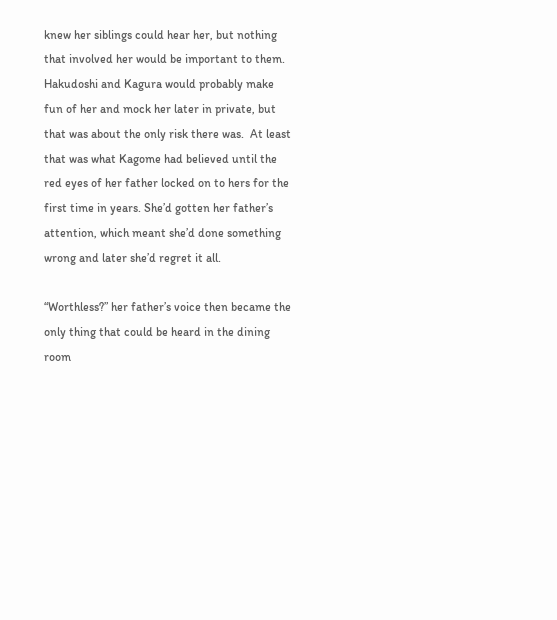knew her siblings could hear her, but nothing that involved her would be important to them.  Hakudoshi and Kagura would probably make fun of her and mock her later in private, but that was about the only risk there was.  At least that was what Kagome had believed until the red eyes of her father locked on to hers for the first time in years. She’d gotten her father’s attention, which meant she’d done something wrong and later she’d regret it all.

“Worthless?” her father’s voice then became the only thing that could be heard in the dining room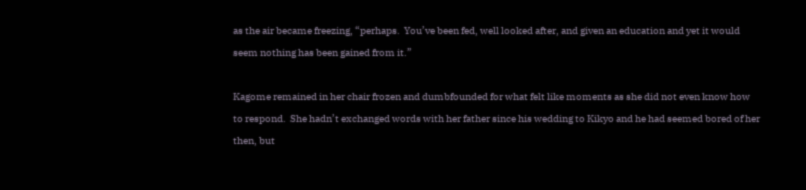as the air became freezing, “perhaps.  You’ve been fed, well looked after, and given an education and yet it would seem nothing has been gained from it.”

Kagome remained in her chair frozen and dumbfounded for what felt like moments as she did not even know how to respond.  She hadn’t exchanged words with her father since his wedding to Kikyo and he had seemed bored of her then, but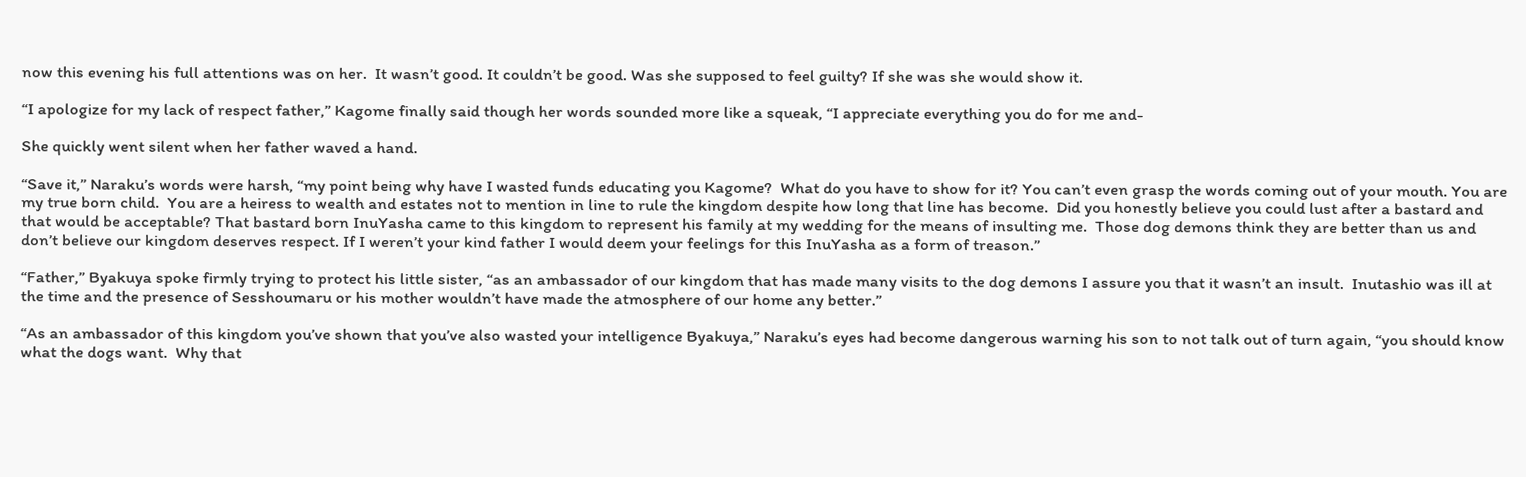now this evening his full attentions was on her.  It wasn’t good. It couldn’t be good. Was she supposed to feel guilty? If she was she would show it.

“I apologize for my lack of respect father,” Kagome finally said though her words sounded more like a squeak, “I appreciate everything you do for me and-

She quickly went silent when her father waved a hand.

“Save it,” Naraku’s words were harsh, “my point being why have I wasted funds educating you Kagome?  What do you have to show for it? You can’t even grasp the words coming out of your mouth. You are my true born child.  You are a heiress to wealth and estates not to mention in line to rule the kingdom despite how long that line has become.  Did you honestly believe you could lust after a bastard and that would be acceptable? That bastard born InuYasha came to this kingdom to represent his family at my wedding for the means of insulting me.  Those dog demons think they are better than us and don’t believe our kingdom deserves respect. If I weren’t your kind father I would deem your feelings for this InuYasha as a form of treason.”

“Father,” Byakuya spoke firmly trying to protect his little sister, “as an ambassador of our kingdom that has made many visits to the dog demons I assure you that it wasn’t an insult.  Inutashio was ill at the time and the presence of Sesshoumaru or his mother wouldn’t have made the atmosphere of our home any better.”

“As an ambassador of this kingdom you’ve shown that you’ve also wasted your intelligence Byakuya,” Naraku’s eyes had become dangerous warning his son to not talk out of turn again, “you should know what the dogs want.  Why that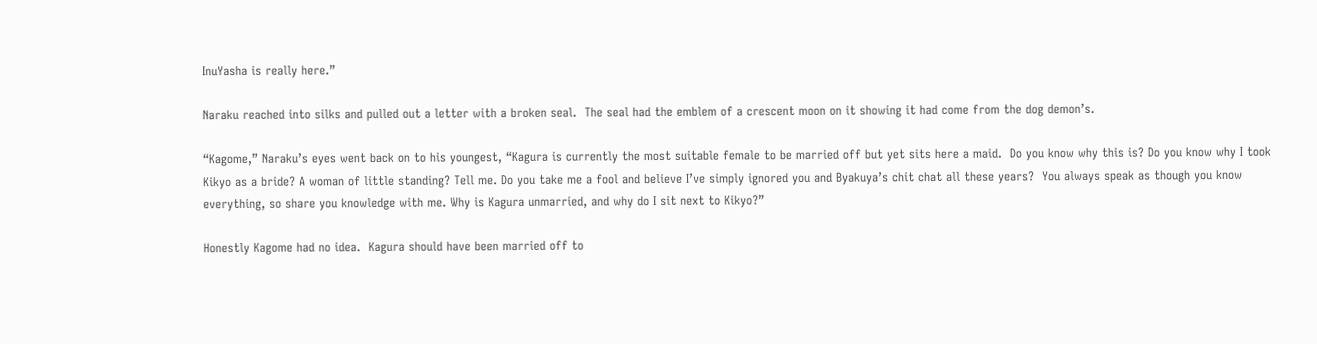InuYasha is really here.”

Naraku reached into silks and pulled out a letter with a broken seal.  The seal had the emblem of a crescent moon on it showing it had come from the dog demon’s.

“Kagome,” Naraku’s eyes went back on to his youngest, “Kagura is currently the most suitable female to be married off but yet sits here a maid.  Do you know why this is? Do you know why I took Kikyo as a bride? A woman of little standing? Tell me. Do you take me a fool and believe I’ve simply ignored you and Byakuya’s chit chat all these years?  You always speak as though you know everything, so share you knowledge with me. Why is Kagura unmarried, and why do I sit next to Kikyo?”

Honestly Kagome had no idea.  Kagura should have been married off to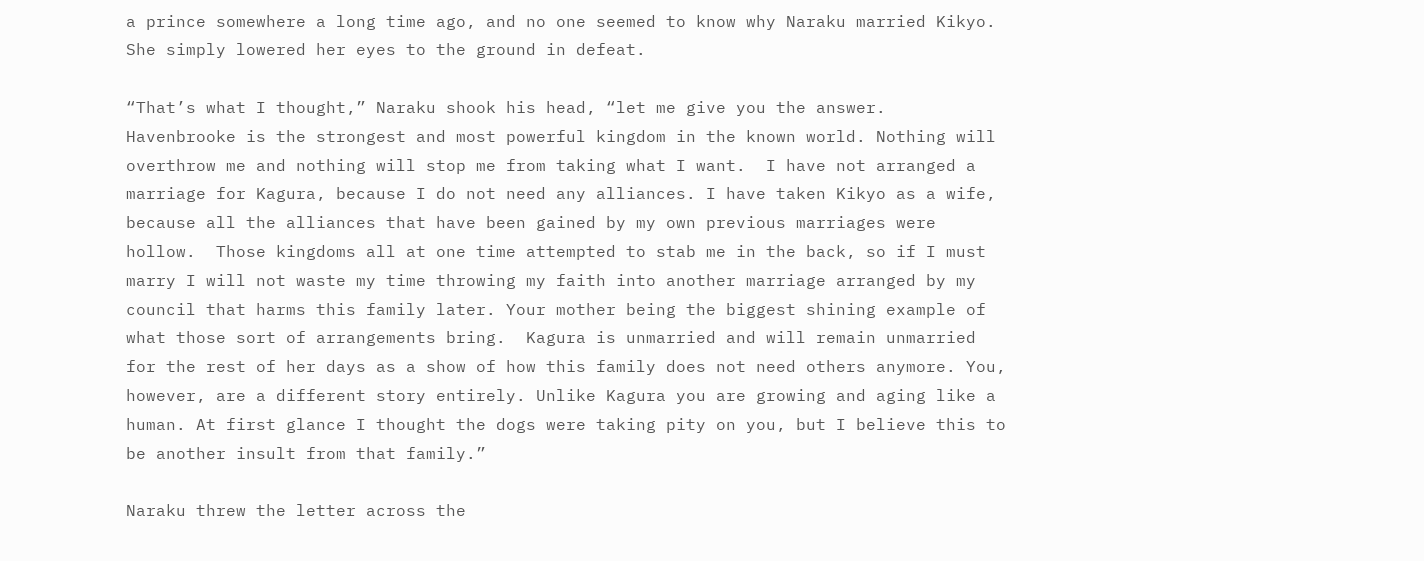a prince somewhere a long time ago, and no one seemed to know why Naraku married Kikyo.  She simply lowered her eyes to the ground in defeat.

“That’s what I thought,” Naraku shook his head, “let me give you the answer.  Havenbrooke is the strongest and most powerful kingdom in the known world. Nothing will overthrow me and nothing will stop me from taking what I want.  I have not arranged a marriage for Kagura, because I do not need any alliances. I have taken Kikyo as a wife, because all the alliances that have been gained by my own previous marriages were hollow.  Those kingdoms all at one time attempted to stab me in the back, so if I must marry I will not waste my time throwing my faith into another marriage arranged by my council that harms this family later. Your mother being the biggest shining example of what those sort of arrangements bring.  Kagura is unmarried and will remain unmarried for the rest of her days as a show of how this family does not need others anymore. You, however, are a different story entirely. Unlike Kagura you are growing and aging like a human. At first glance I thought the dogs were taking pity on you, but I believe this to be another insult from that family.”

Naraku threw the letter across the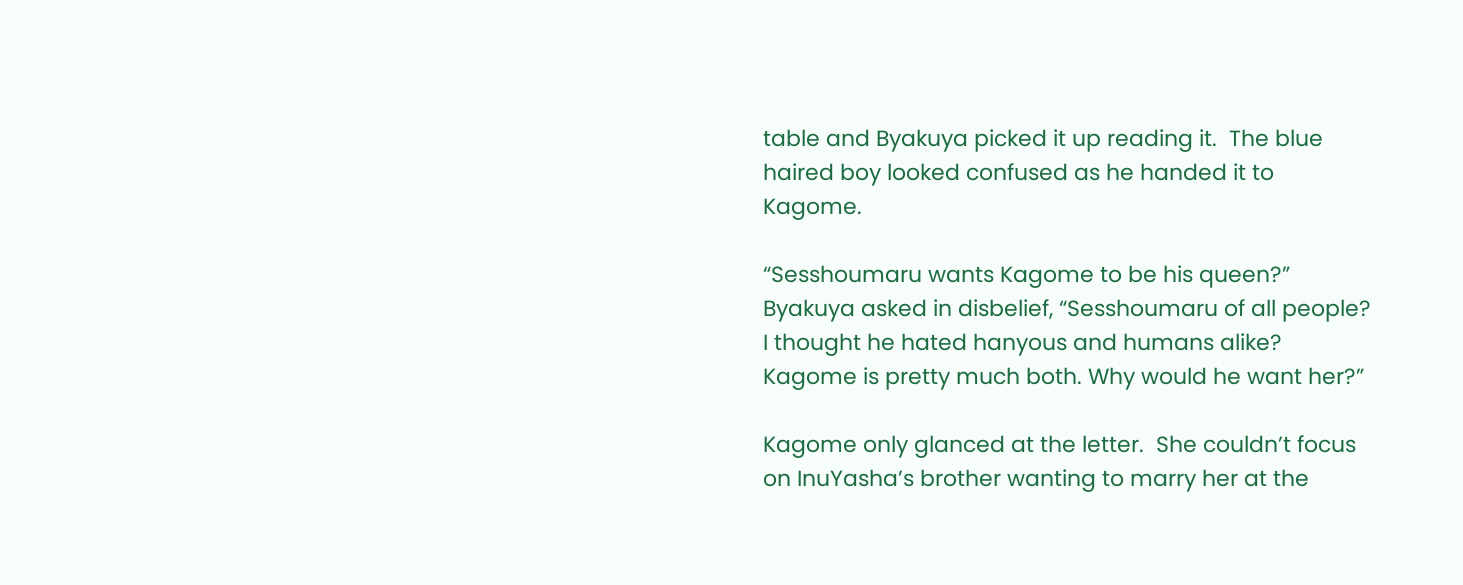table and Byakuya picked it up reading it.  The blue haired boy looked confused as he handed it to Kagome.

“Sesshoumaru wants Kagome to be his queen?” Byakuya asked in disbelief, “Sesshoumaru of all people?  I thought he hated hanyous and humans alike? Kagome is pretty much both. Why would he want her?”

Kagome only glanced at the letter.  She couldn’t focus on InuYasha’s brother wanting to marry her at the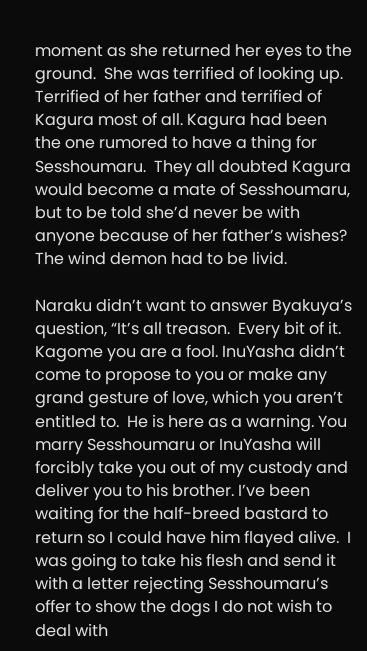moment as she returned her eyes to the ground.  She was terrified of looking up. Terrified of her father and terrified of Kagura most of all. Kagura had been the one rumored to have a thing for Sesshoumaru.  They all doubted Kagura would become a mate of Sesshoumaru, but to be told she’d never be with anyone because of her father’s wishes? The wind demon had to be livid.

Naraku didn’t want to answer Byakuya’s question, “It’s all treason.  Every bit of it. Kagome you are a fool. InuYasha didn’t come to propose to you or make any grand gesture of love, which you aren’t entitled to.  He is here as a warning. You marry Sesshoumaru or InuYasha will forcibly take you out of my custody and deliver you to his brother. I’ve been waiting for the half-breed bastard to return so I could have him flayed alive.  I was going to take his flesh and send it with a letter rejecting Sesshoumaru’s offer to show the dogs I do not wish to deal with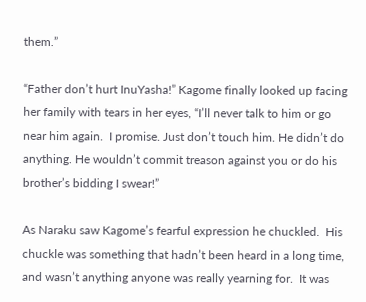them.”

“Father don’t hurt InuYasha!” Kagome finally looked up facing her family with tears in her eyes, “I’ll never talk to him or go near him again.  I promise. Just don’t touch him. He didn’t do anything. He wouldn’t commit treason against you or do his brother’s bidding I swear!”

As Naraku saw Kagome’s fearful expression he chuckled.  His chuckle was something that hadn’t been heard in a long time, and wasn’t anything anyone was really yearning for.  It was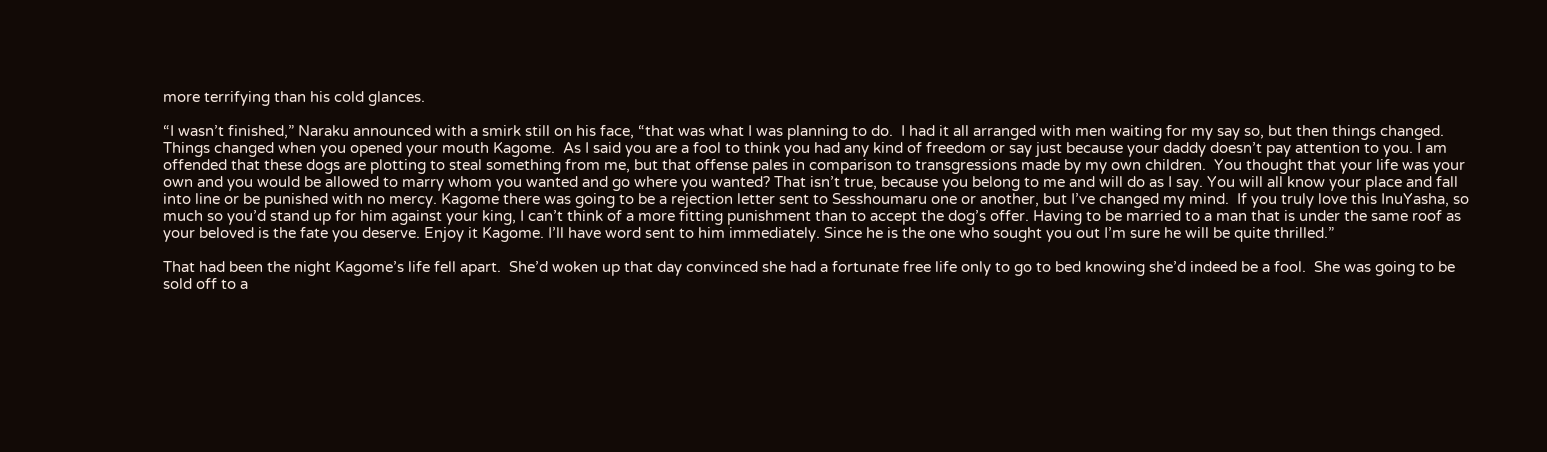more terrifying than his cold glances.

“I wasn’t finished,” Naraku announced with a smirk still on his face, “that was what I was planning to do.  I had it all arranged with men waiting for my say so, but then things changed. Things changed when you opened your mouth Kagome.  As I said you are a fool to think you had any kind of freedom or say just because your daddy doesn’t pay attention to you. I am offended that these dogs are plotting to steal something from me, but that offense pales in comparison to transgressions made by my own children.  You thought that your life was your own and you would be allowed to marry whom you wanted and go where you wanted? That isn’t true, because you belong to me and will do as I say. You will all know your place and fall into line or be punished with no mercy. Kagome there was going to be a rejection letter sent to Sesshoumaru one or another, but I’ve changed my mind.  If you truly love this InuYasha, so much so you’d stand up for him against your king, I can’t think of a more fitting punishment than to accept the dog’s offer. Having to be married to a man that is under the same roof as your beloved is the fate you deserve. Enjoy it Kagome. I’ll have word sent to him immediately. Since he is the one who sought you out I’m sure he will be quite thrilled.”

That had been the night Kagome’s life fell apart.  She’d woken up that day convinced she had a fortunate free life only to go to bed knowing she’d indeed be a fool.  She was going to be sold off to a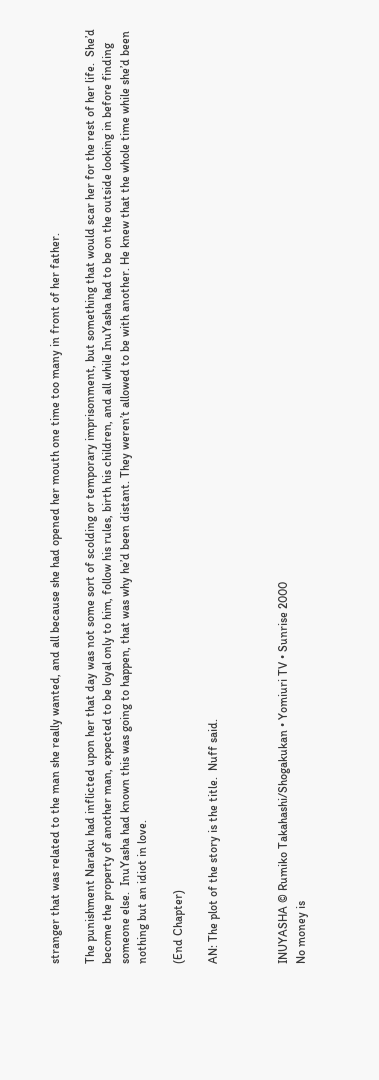stranger that was related to the man she really wanted, and all because she had opened her mouth one time too many in front of her father.

The punishment Naraku had inflicted upon her that day was not some sort of scolding or temporary imprisonment, but something that would scar her for the rest of her life.  She’d become the property of another man, expected to be loyal only to him, follow his rules, birth his children, and all while InuYasha had to be on the outside looking in before finding someone else.  InuYasha had known this was going to happen, that was why he’d been distant. They weren’t allowed to be with another. He knew that the whole time while she’d been nothing but an idiot in love.

(End Chapter)

AN: The plot of the story is the title.  Nuff said.



INUYASHA © Rumiko Takahashi/Shogakukan • Yomiuri TV • Sunrise 2000
No money is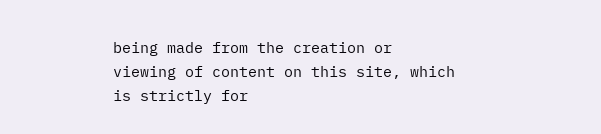being made from the creation or viewing of content on this site, which is strictly for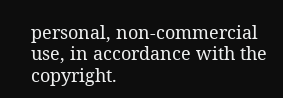personal, non-commercial use, in accordance with the copyright.